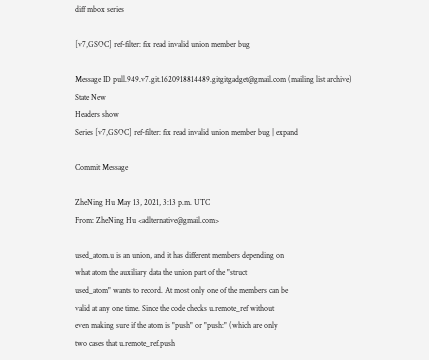diff mbox series

[v7,GSOC] ref-filter: fix read invalid union member bug

Message ID pull.949.v7.git.1620918814489.gitgitgadget@gmail.com (mailing list archive)
State New
Headers show
Series [v7,GSOC] ref-filter: fix read invalid union member bug | expand

Commit Message

ZheNing Hu May 13, 2021, 3:13 p.m. UTC
From: ZheNing Hu <adlternative@gmail.com>

used_atom.u is an union, and it has different members depending on
what atom the auxiliary data the union part of the "struct
used_atom" wants to record. At most only one of the members can be
valid at any one time. Since the code checks u.remote_ref without
even making sure if the atom is "push" or "push:" (which are only
two cases that u.remote_ref.push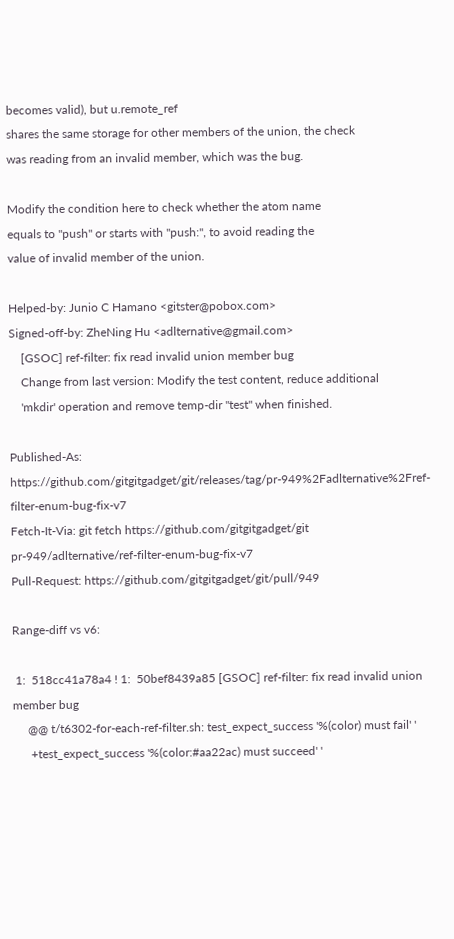becomes valid), but u.remote_ref
shares the same storage for other members of the union, the check
was reading from an invalid member, which was the bug.

Modify the condition here to check whether the atom name
equals to "push" or starts with "push:", to avoid reading the
value of invalid member of the union.

Helped-by: Junio C Hamano <gitster@pobox.com>
Signed-off-by: ZheNing Hu <adlternative@gmail.com>
    [GSOC] ref-filter: fix read invalid union member bug
    Change from last version: Modify the test content, reduce additional
    'mkdir' operation and remove temp-dir "test" when finished.

Published-As: https://github.com/gitgitgadget/git/releases/tag/pr-949%2Fadlternative%2Fref-filter-enum-bug-fix-v7
Fetch-It-Via: git fetch https://github.com/gitgitgadget/git pr-949/adlternative/ref-filter-enum-bug-fix-v7
Pull-Request: https://github.com/gitgitgadget/git/pull/949

Range-diff vs v6:

 1:  518cc41a78a4 ! 1:  50bef8439a85 [GSOC] ref-filter: fix read invalid union member bug
     @@ t/t6302-for-each-ref-filter.sh: test_expect_success '%(color) must fail' '
      +test_expect_success '%(color:#aa22ac) must succeed' '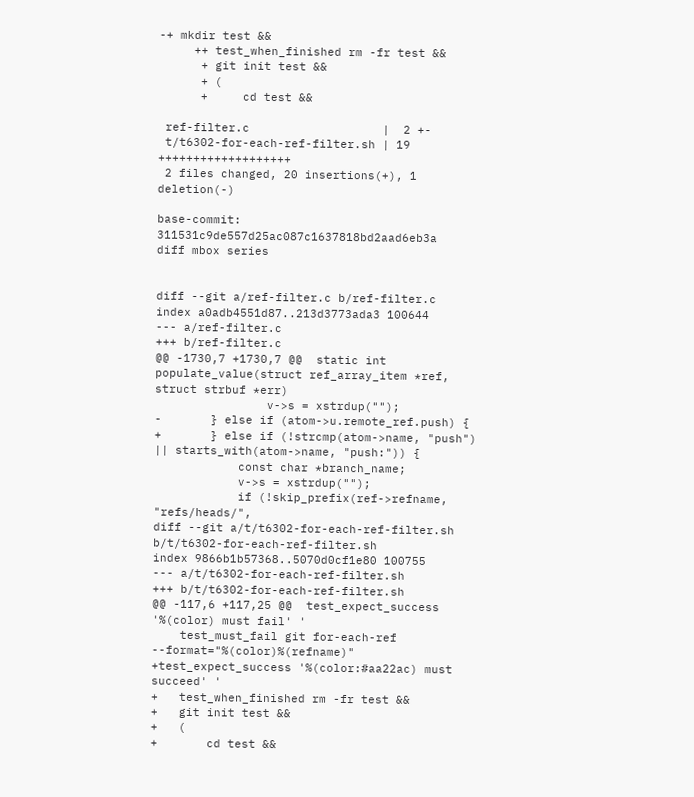-+ mkdir test &&
     ++ test_when_finished rm -fr test &&
      + git init test &&
      + (
      +     cd test &&

 ref-filter.c                   |  2 +-
 t/t6302-for-each-ref-filter.sh | 19 +++++++++++++++++++
 2 files changed, 20 insertions(+), 1 deletion(-)

base-commit: 311531c9de557d25ac087c1637818bd2aad6eb3a
diff mbox series


diff --git a/ref-filter.c b/ref-filter.c
index a0adb4551d87..213d3773ada3 100644
--- a/ref-filter.c
+++ b/ref-filter.c
@@ -1730,7 +1730,7 @@  static int populate_value(struct ref_array_item *ref, struct strbuf *err)
                v->s = xstrdup("");
-       } else if (atom->u.remote_ref.push) {
+       } else if (!strcmp(atom->name, "push") || starts_with(atom->name, "push:")) {
            const char *branch_name;
            v->s = xstrdup("");
            if (!skip_prefix(ref->refname, "refs/heads/",
diff --git a/t/t6302-for-each-ref-filter.sh b/t/t6302-for-each-ref-filter.sh
index 9866b1b57368..5070d0cf1e80 100755
--- a/t/t6302-for-each-ref-filter.sh
+++ b/t/t6302-for-each-ref-filter.sh
@@ -117,6 +117,25 @@  test_expect_success '%(color) must fail' '
    test_must_fail git for-each-ref --format="%(color)%(refname)"
+test_expect_success '%(color:#aa22ac) must succeed' '
+   test_when_finished rm -fr test &&
+   git init test &&
+   (
+       cd test &&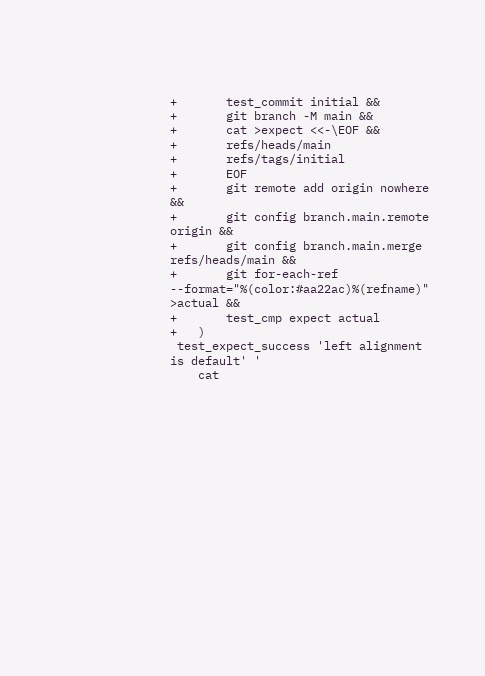+       test_commit initial &&
+       git branch -M main &&
+       cat >expect <<-\EOF &&
+       refs/heads/main
+       refs/tags/initial
+       EOF
+       git remote add origin nowhere &&
+       git config branch.main.remote origin &&
+       git config branch.main.merge refs/heads/main &&
+       git for-each-ref --format="%(color:#aa22ac)%(refname)" >actual &&
+       test_cmp expect actual
+   )
 test_expect_success 'left alignment is default' '
    cat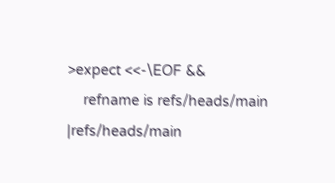>expect <<-\EOF &&
    refname is refs/heads/main    |refs/heads/main